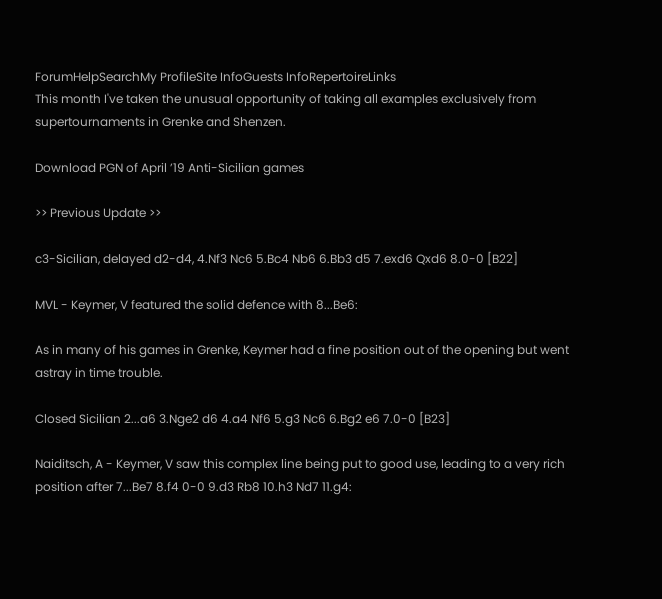ForumHelpSearchMy ProfileSite InfoGuests InfoRepertoireLinks
This month I've taken the unusual opportunity of taking all examples exclusively from supertournaments in Grenke and Shenzen.

Download PGN of April ’19 Anti-Sicilian games

>> Previous Update >>

c3-Sicilian, delayed d2-d4, 4.Nf3 Nc6 5.Bc4 Nb6 6.Bb3 d5 7.exd6 Qxd6 8.0-0 [B22]

MVL - Keymer, V featured the solid defence with 8...Be6:

As in many of his games in Grenke, Keymer had a fine position out of the opening but went astray in time trouble.

Closed Sicilian 2...a6 3.Nge2 d6 4.a4 Nf6 5.g3 Nc6 6.Bg2 e6 7.0-0 [B23]

Naiditsch, A - Keymer, V saw this complex line being put to good use, leading to a very rich position after 7...Be7 8.f4 0-0 9.d3 Rb8 10.h3 Nd7 11.g4: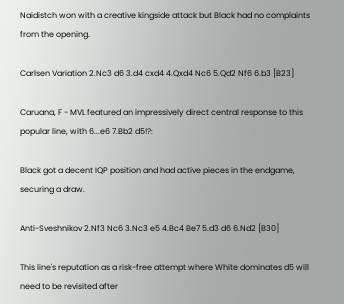Naidistch won with a creative kingside attack but Black had no complaints from the opening.

Carlsen Variation 2.Nc3 d6 3.d4 cxd4 4.Qxd4 Nc6 5.Qd2 Nf6 6.b3 [B23]

Caruana, F - MVL featured an impressively direct central response to this popular line, with 6...e6 7.Bb2 d5!?:

Black got a decent IQP position and had active pieces in the endgame, securing a draw.

Anti-Sveshnikov 2.Nf3 Nc6 3.Nc3 e5 4.Bc4 Be7 5.d3 d6 6.Nd2 [B30]

This line's reputation as a risk-free attempt where White dominates d5 will need to be revisited after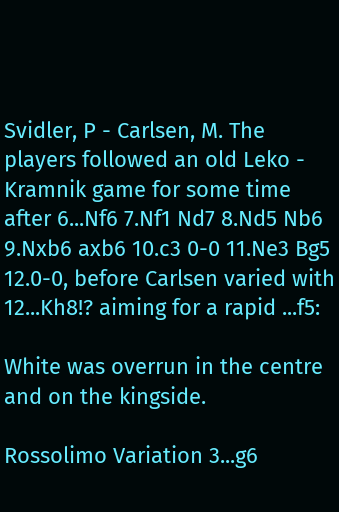Svidler, P - Carlsen, M. The players followed an old Leko - Kramnik game for some time after 6...Nf6 7.Nf1 Nd7 8.Nd5 Nb6 9.Nxb6 axb6 10.c3 0-0 11.Ne3 Bg5 12.0-0, before Carlsen varied with 12...Kh8!? aiming for a rapid ...f5:

White was overrun in the centre and on the kingside.

Rossolimo Variation 3...g6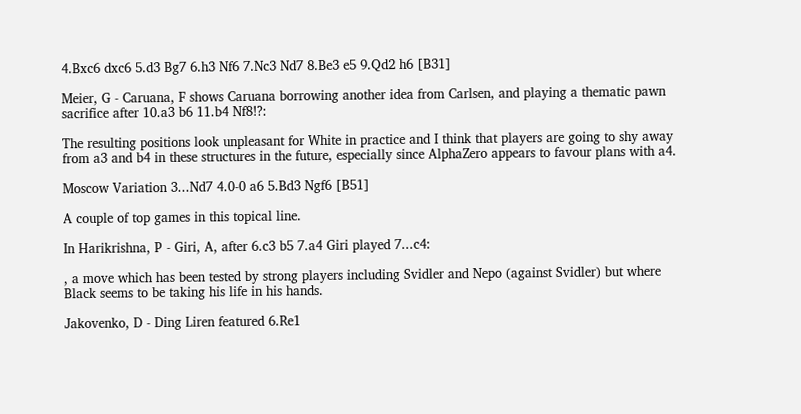4.Bxc6 dxc6 5.d3 Bg7 6.h3 Nf6 7.Nc3 Nd7 8.Be3 e5 9.Qd2 h6 [B31]

Meier, G - Caruana, F shows Caruana borrowing another idea from Carlsen, and playing a thematic pawn sacrifice after 10.a3 b6 11.b4 Nf8!?:

The resulting positions look unpleasant for White in practice and I think that players are going to shy away from a3 and b4 in these structures in the future, especially since AlphaZero appears to favour plans with a4.

Moscow Variation 3...Nd7 4.0-0 a6 5.Bd3 Ngf6 [B51]

A couple of top games in this topical line.

In Harikrishna, P - Giri, A, after 6.c3 b5 7.a4 Giri played 7...c4:

, a move which has been tested by strong players including Svidler and Nepo (against Svidler) but where Black seems to be taking his life in his hands.

Jakovenko, D - Ding Liren featured 6.Re1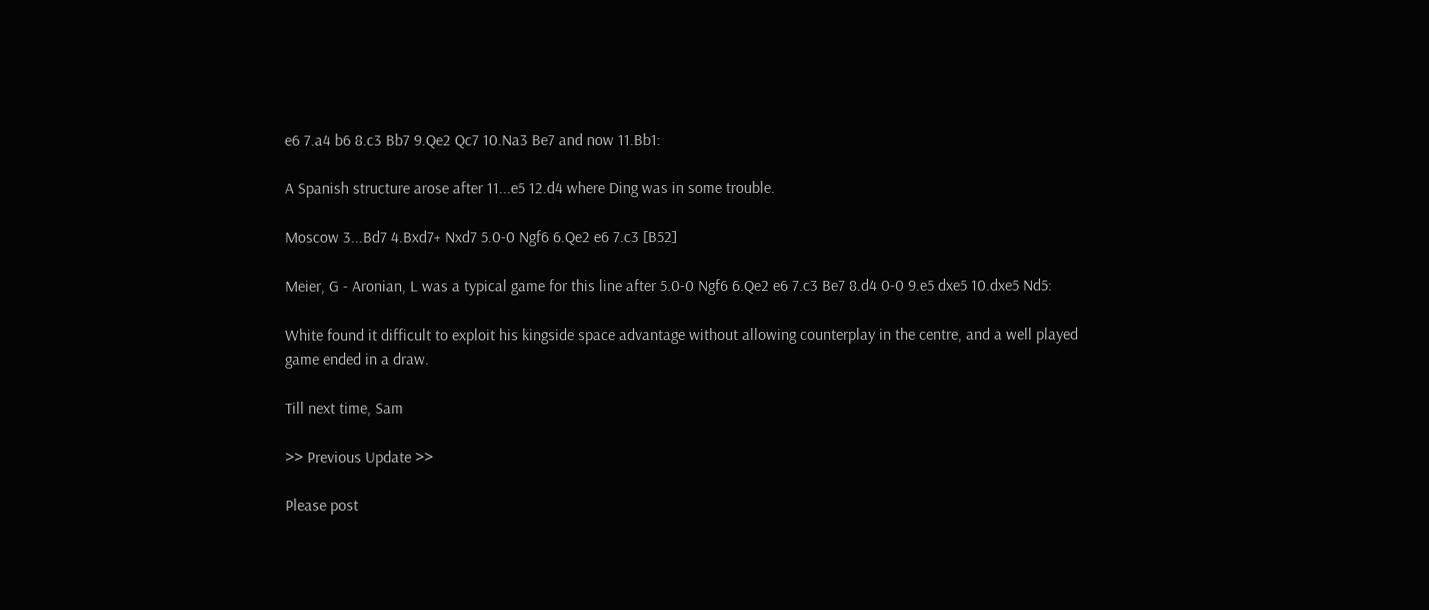e6 7.a4 b6 8.c3 Bb7 9.Qe2 Qc7 10.Na3 Be7 and now 11.Bb1:

A Spanish structure arose after 11...e5 12.d4 where Ding was in some trouble.

Moscow 3...Bd7 4.Bxd7+ Nxd7 5.0-0 Ngf6 6.Qe2 e6 7.c3 [B52]

Meier, G - Aronian, L was a typical game for this line after 5.0-0 Ngf6 6.Qe2 e6 7.c3 Be7 8.d4 0-0 9.e5 dxe5 10.dxe5 Nd5:

White found it difficult to exploit his kingside space advantage without allowing counterplay in the centre, and a well played game ended in a draw.

Till next time, Sam

>> Previous Update >>

Please post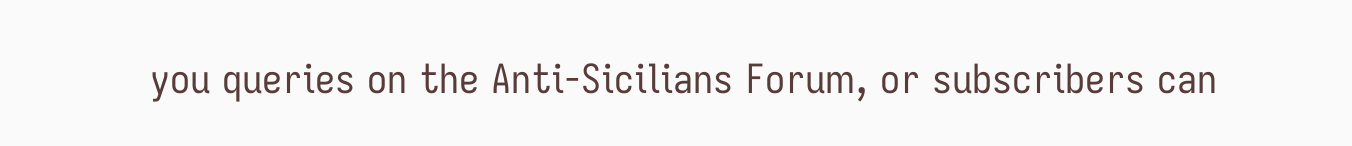you queries on the Anti-Sicilians Forum, or subscribers can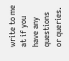write to me at if you have any questions or queries.